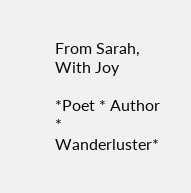From Sarah, With Joy

*Poet * Author * Wanderluster*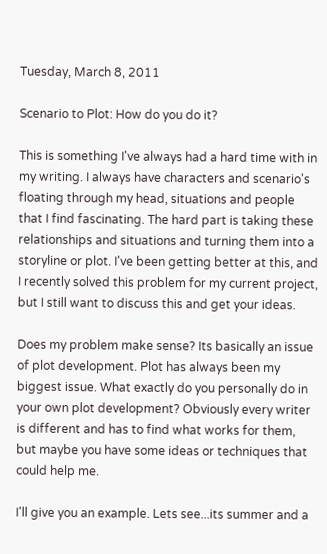Tuesday, March 8, 2011

Scenario to Plot: How do you do it?

This is something I've always had a hard time with in my writing. I always have characters and scenario's floating through my head, situations and people that I find fascinating. The hard part is taking these relationships and situations and turning them into a storyline or plot. I've been getting better at this, and I recently solved this problem for my current project, but I still want to discuss this and get your ideas.

Does my problem make sense? Its basically an issue of plot development. Plot has always been my biggest issue. What exactly do you personally do in your own plot development? Obviously every writer is different and has to find what works for them, but maybe you have some ideas or techniques that could help me.

I'll give you an example. Lets see...its summer and a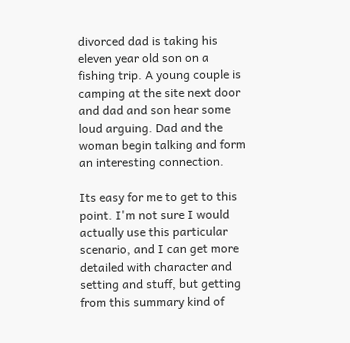divorced dad is taking his eleven year old son on a fishing trip. A young couple is camping at the site next door and dad and son hear some loud arguing. Dad and the woman begin talking and form an interesting connection.

Its easy for me to get to this point. I'm not sure I would actually use this particular scenario, and I can get more detailed with character and setting and stuff, but getting from this summary kind of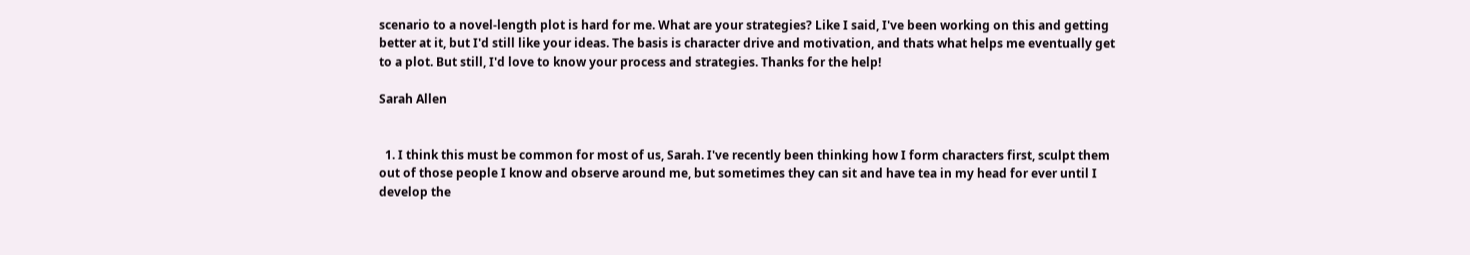scenario to a novel-length plot is hard for me. What are your strategies? Like I said, I've been working on this and getting better at it, but I'd still like your ideas. The basis is character drive and motivation, and thats what helps me eventually get to a plot. But still, I'd love to know your process and strategies. Thanks for the help!

Sarah Allen


  1. I think this must be common for most of us, Sarah. I've recently been thinking how I form characters first, sculpt them out of those people I know and observe around me, but sometimes they can sit and have tea in my head for ever until I develop the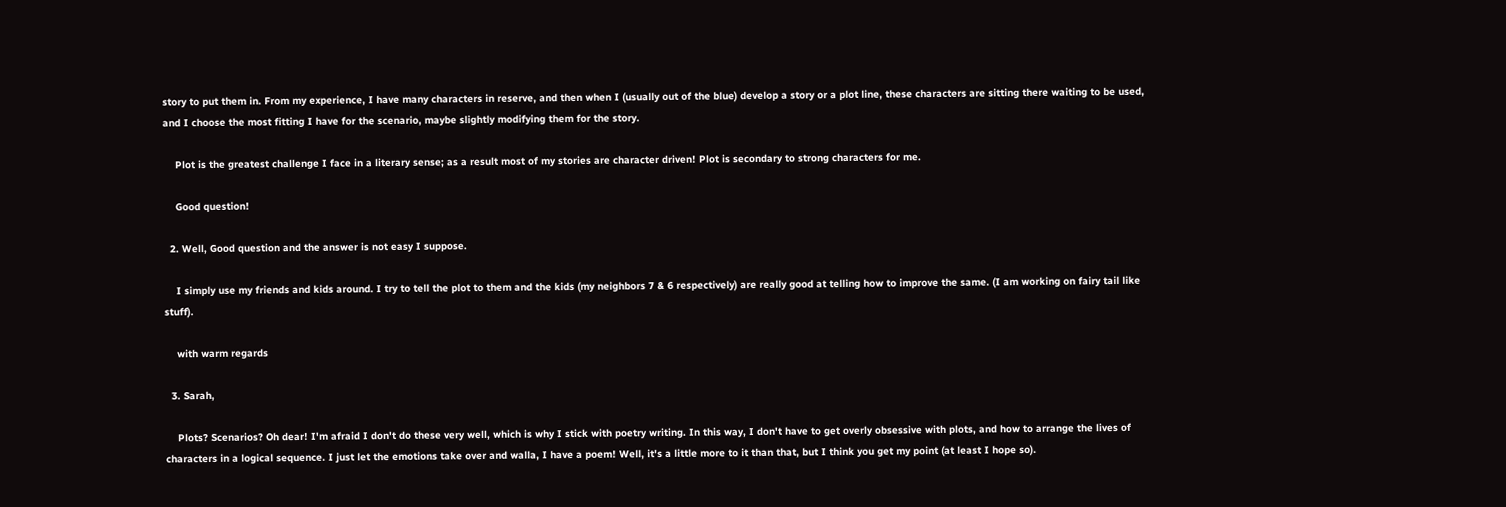story to put them in. From my experience, I have many characters in reserve, and then when I (usually out of the blue) develop a story or a plot line, these characters are sitting there waiting to be used, and I choose the most fitting I have for the scenario, maybe slightly modifying them for the story.

    Plot is the greatest challenge I face in a literary sense; as a result most of my stories are character driven! Plot is secondary to strong characters for me.

    Good question!

  2. Well, Good question and the answer is not easy I suppose.

    I simply use my friends and kids around. I try to tell the plot to them and the kids (my neighbors 7 & 6 respectively) are really good at telling how to improve the same. (I am working on fairy tail like stuff).

    with warm regards

  3. Sarah,

    Plots? Scenarios? Oh dear! I'm afraid I don't do these very well, which is why I stick with poetry writing. In this way, I don't have to get overly obsessive with plots, and how to arrange the lives of characters in a logical sequence. I just let the emotions take over and walla, I have a poem! Well, it's a little more to it than that, but I think you get my point (at least I hope so).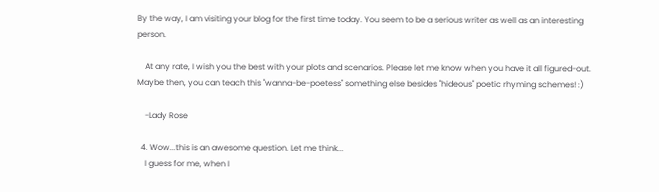By the way, I am visiting your blog for the first time today. You seem to be a serious writer as well as an interesting person.

    At any rate, I wish you the best with your plots and scenarios. Please let me know when you have it all figured-out. Maybe then, you can teach this "wanna-be-poetess" something else besides "hideous" poetic rhyming schemes! :)

    -Lady Rose

  4. Wow...this is an awesome question. Let me think...
    I guess for me, when I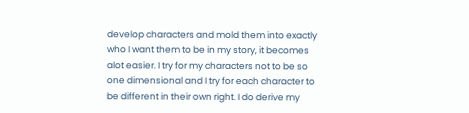develop characters and mold them into exactly who I want them to be in my story, it becomes alot easier. I try for my characters not to be so one dimensional and I try for each character to be different in their own right. I do derive my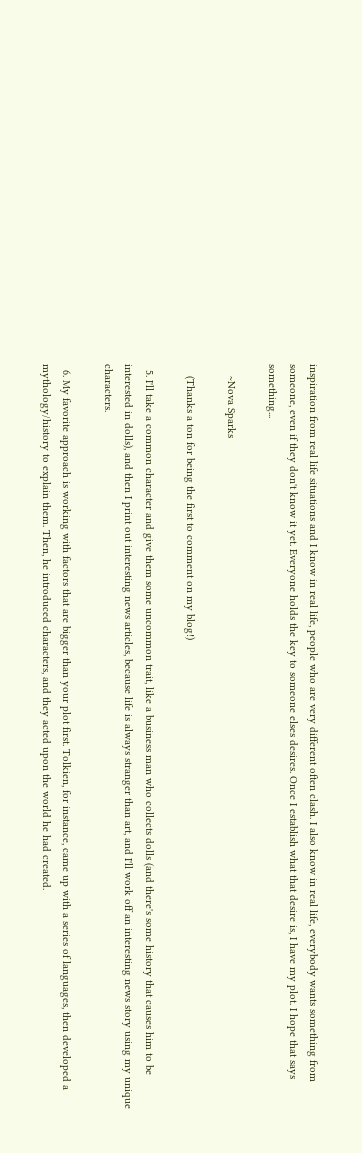inspiration from real life situations and I know in real life, people who are very different often clash. I also know in real life, everybody wants something from someone, even if they don't know it yet. Everyone holds the key to someone elses desires. Once I establish what that desire is, I have my plot. I hope that says something...

    ~Nova Sparks

    (Thanks a ton for being the first to comment on my blog!)

  5. I'll take a common character and give them some uncommon trait, like a business man who collects dolls (and there's some history that causes him to be interested in dolls), and then I print out interesting news articles, because life is always stranger than art, and I'll work off an interesting news story using my unique characters.

  6. My favorite approach is working with factors that are bigger than your plot first. Tolkien, for instance, came up with a series of languages, then developed a mythology/history to explain them. Then, he introduced characters, and they acted upon the world he had created.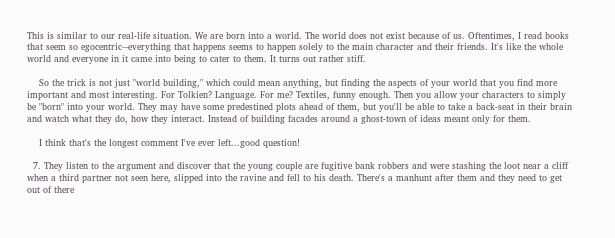This is similar to our real-life situation. We are born into a world. The world does not exist because of us. Oftentimes, I read books that seem so egocentric--everything that happens seems to happen solely to the main character and their friends. It's like the whole world and everyone in it came into being to cater to them. It turns out rather stiff.

    So the trick is not just "world building," which could mean anything, but finding the aspects of your world that you find more important and most interesting. For Tolkien? Language. For me? Textiles, funny enough. Then you allow your characters to simply be "born" into your world. They may have some predestined plots ahead of them, but you'll be able to take a back-seat in their brain and watch what they do, how they interact. Instead of building facades around a ghost-town of ideas meant only for them.

    I think that's the longest comment I've ever left...good question!

  7. They listen to the argument and discover that the young couple are fugitive bank robbers and were stashing the loot near a cliff when a third partner not seen here, slipped into the ravine and fell to his death. There's a manhunt after them and they need to get out of there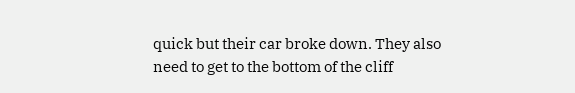quick but their car broke down. They also need to get to the bottom of the cliff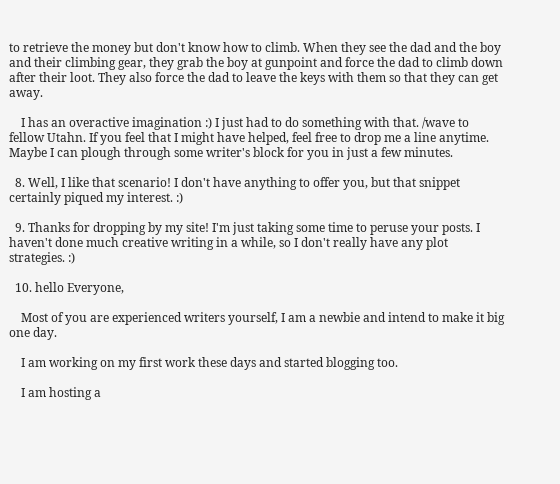to retrieve the money but don't know how to climb. When they see the dad and the boy and their climbing gear, they grab the boy at gunpoint and force the dad to climb down after their loot. They also force the dad to leave the keys with them so that they can get away.

    I has an overactive imagination :) I just had to do something with that. /wave to fellow Utahn. If you feel that I might have helped, feel free to drop me a line anytime. Maybe I can plough through some writer's block for you in just a few minutes.

  8. Well, I like that scenario! I don't have anything to offer you, but that snippet certainly piqued my interest. :)

  9. Thanks for dropping by my site! I'm just taking some time to peruse your posts. I haven't done much creative writing in a while, so I don't really have any plot strategies. :)

  10. hello Everyone,

    Most of you are experienced writers yourself, I am a newbie and intend to make it big one day.

    I am working on my first work these days and started blogging too.

    I am hosting a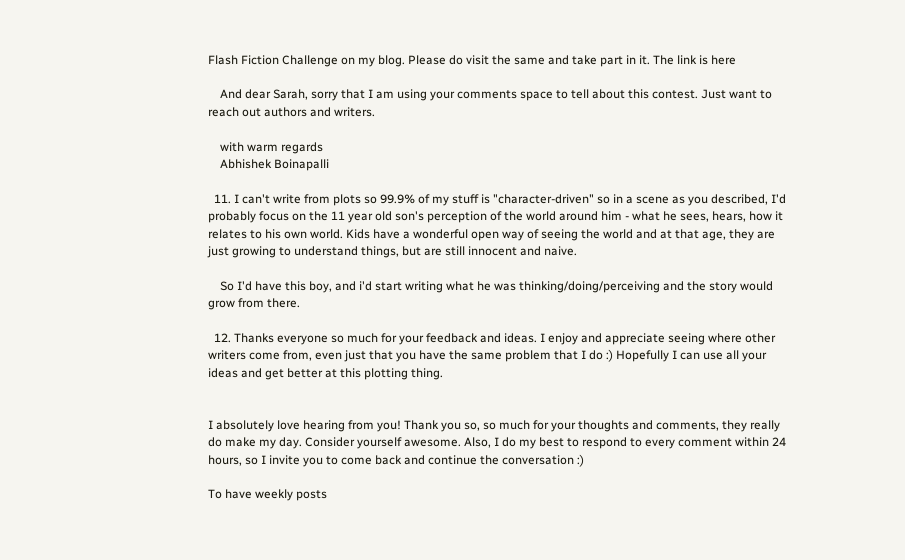Flash Fiction Challenge on my blog. Please do visit the same and take part in it. The link is here

    And dear Sarah, sorry that I am using your comments space to tell about this contest. Just want to reach out authors and writers.

    with warm regards
    Abhishek Boinapalli

  11. I can't write from plots so 99.9% of my stuff is "character-driven" so in a scene as you described, I'd probably focus on the 11 year old son's perception of the world around him - what he sees, hears, how it relates to his own world. Kids have a wonderful open way of seeing the world and at that age, they are just growing to understand things, but are still innocent and naive.

    So I'd have this boy, and i'd start writing what he was thinking/doing/perceiving and the story would grow from there.

  12. Thanks everyone so much for your feedback and ideas. I enjoy and appreciate seeing where other writers come from, even just that you have the same problem that I do :) Hopefully I can use all your ideas and get better at this plotting thing.


I absolutely love hearing from you! Thank you so, so much for your thoughts and comments, they really do make my day. Consider yourself awesome. Also, I do my best to respond to every comment within 24 hours, so I invite you to come back and continue the conversation :)

To have weekly posts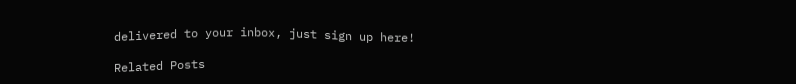delivered to your inbox, just sign up here!

Related Posts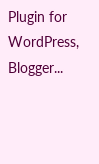Plugin for WordPress, Blogger...